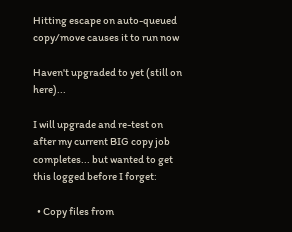Hitting escape on auto-queued copy/move causes it to run now

Haven't upgraded to yet (still on here)...

I will upgrade and re-test on after my current BIG copy job completes... but wanted to get this logged before I forget:

  • Copy files from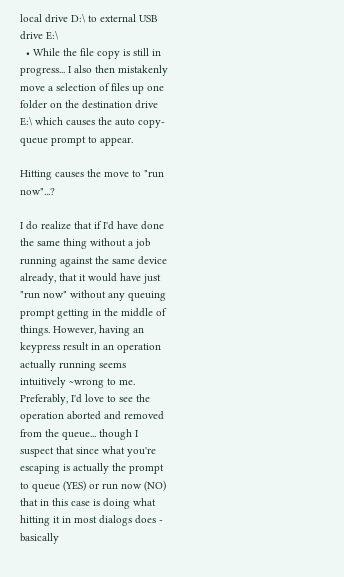local drive D:\ to external USB drive E:\
  • While the file copy is still in progress... I also then mistakenly move a selection of files up one folder on the destination drive E:\ which causes the auto copy-queue prompt to appear.

Hitting causes the move to "run now"...?

I do realize that if I'd have done the same thing without a job running against the same device already, that it would have just "run now" without any queuing prompt getting in the middle of things. However, having an keypress result in an operation actually running seems intuitively ~wrong to me. Preferably, I'd love to see the operation aborted and removed from the queue... though I suspect that since what you're escaping is actually the prompt to queue (YES) or run now (NO) that in this case is doing what hitting it in most dialogs does - basically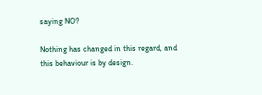saying NO?

Nothing has changed in this regard, and this behaviour is by design.